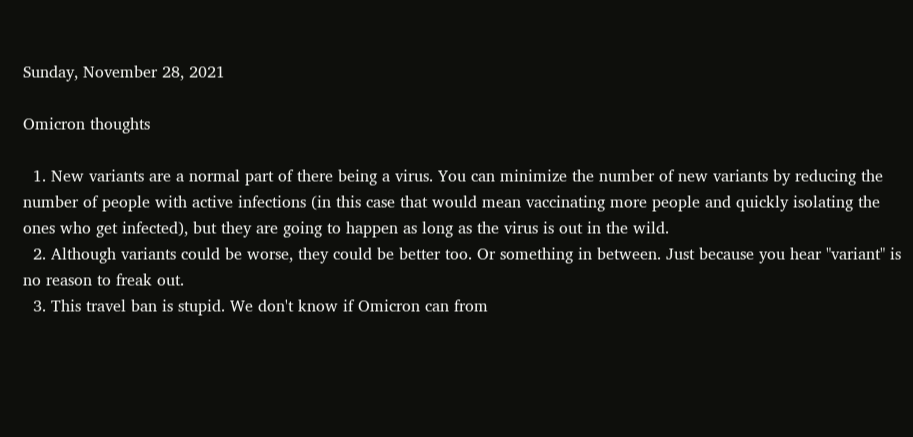Sunday, November 28, 2021

Omicron thoughts

  1. New variants are a normal part of there being a virus. You can minimize the number of new variants by reducing the number of people with active infections (in this case that would mean vaccinating more people and quickly isolating the ones who get infected), but they are going to happen as long as the virus is out in the wild.
  2. Although variants could be worse, they could be better too. Or something in between. Just because you hear "variant" is no reason to freak out.
  3. This travel ban is stupid. We don't know if Omicron can from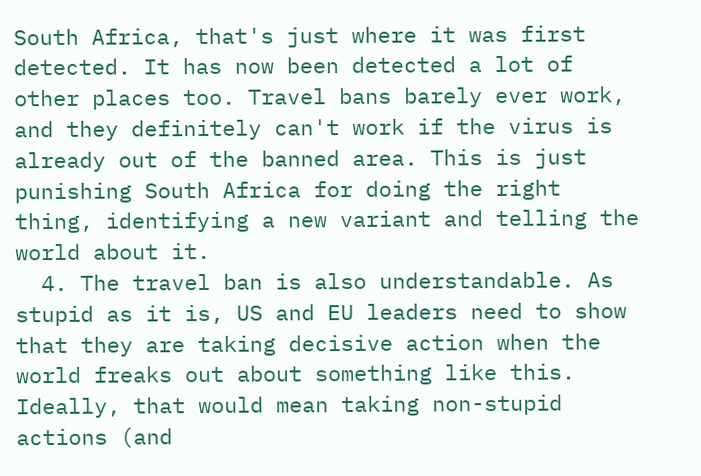South Africa, that's just where it was first detected. It has now been detected a lot of other places too. Travel bans barely ever work, and they definitely can't work if the virus is already out of the banned area. This is just punishing South Africa for doing the right thing, identifying a new variant and telling the world about it.
  4. The travel ban is also understandable. As stupid as it is, US and EU leaders need to show that they are taking decisive action when the world freaks out about something like this. Ideally, that would mean taking non-stupid actions (and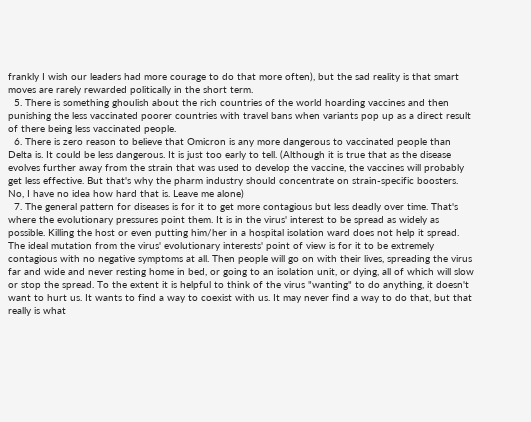frankly I wish our leaders had more courage to do that more often), but the sad reality is that smart moves are rarely rewarded politically in the short term.
  5. There is something ghoulish about the rich countries of the world hoarding vaccines and then punishing the less vaccinated poorer countries with travel bans when variants pop up as a direct result of there being less vaccinated people.
  6. There is zero reason to believe that Omicron is any more dangerous to vaccinated people than Delta is. It could be less dangerous. It is just too early to tell. (Although it is true that as the disease evolves further away from the strain that was used to develop the vaccine, the vaccines will probably get less effective. But that's why the pharm industry should concentrate on strain-specific boosters. No, I have no idea how hard that is. Leave me alone)
  7. The general pattern for diseases is for it to get more contagious but less deadly over time. That's where the evolutionary pressures point them. It is in the virus' interest to be spread as widely as possible. Killing the host or even putting him/her in a hospital isolation ward does not help it spread. The ideal mutation from the virus' evolutionary interests' point of view is for it to be extremely contagious with no negative symptoms at all. Then people will go on with their lives, spreading the virus far and wide and never resting home in bed, or going to an isolation unit, or dying, all of which will slow or stop the spread. To the extent it is helpful to think of the virus "wanting" to do anything, it doesn't want to hurt us. It wants to find a way to coexist with us. It may never find a way to do that, but that really is what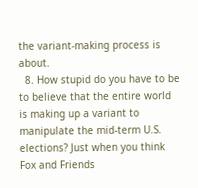the variant-making process is about.
  8. How stupid do you have to be to believe that the entire world is making up a variant to manipulate the mid-term U.S. elections? Just when you think Fox and Friends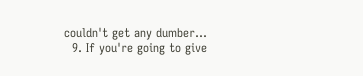couldn't get any dumber...
  9. If you're going to give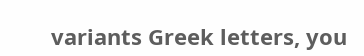variants Greek letters, you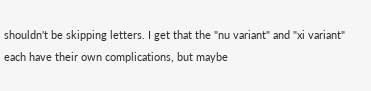shouldn't be skipping letters. I get that the "nu variant" and "xi variant" each have their own complications, but maybe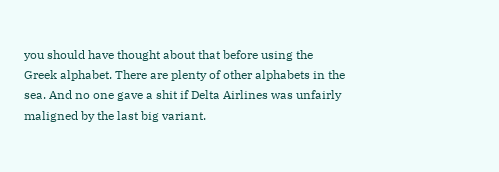you should have thought about that before using the Greek alphabet. There are plenty of other alphabets in the sea. And no one gave a shit if Delta Airlines was unfairly maligned by the last big variant.